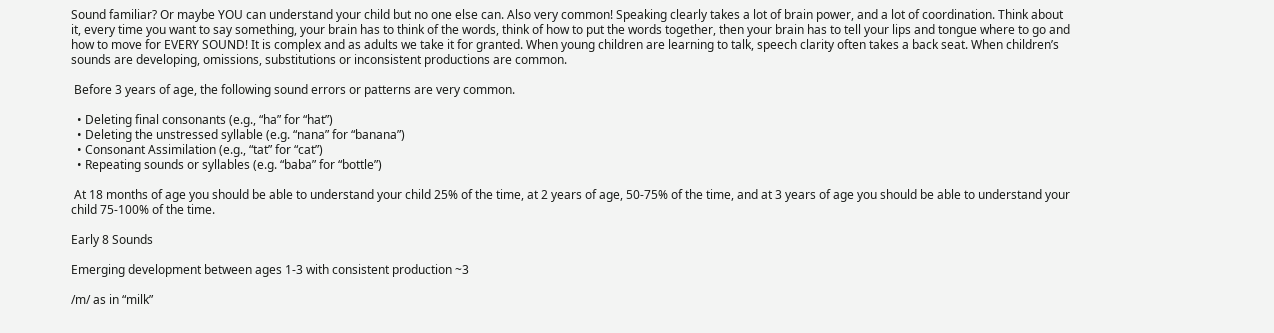Sound familiar? Or maybe YOU can understand your child but no one else can. Also very common! Speaking clearly takes a lot of brain power, and a lot of coordination. Think about it, every time you want to say something, your brain has to think of the words, think of how to put the words together, then your brain has to tell your lips and tongue where to go and how to move for EVERY SOUND! It is complex and as adults we take it for granted. When young children are learning to talk, speech clarity often takes a back seat. When children’s sounds are developing, omissions, substitutions or inconsistent productions are common.

 Before 3 years of age, the following sound errors or patterns are very common.

  • Deleting final consonants (e.g., “ha” for “hat”)
  • Deleting the unstressed syllable (e.g. “nana” for “banana”)
  • Consonant Assimilation (e.g., “tat” for “cat”)
  • Repeating sounds or syllables (e.g. “baba” for “bottle”)

 At 18 months of age you should be able to understand your child 25% of the time, at 2 years of age, 50-75% of the time, and at 3 years of age you should be able to understand your child 75-100% of the time.

Early 8 Sounds

Emerging development between ages 1-3 with consistent production ~3

/m/ as in “milk”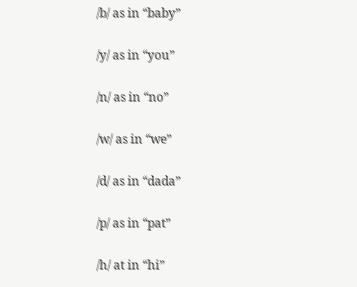/b/ as in “baby”

/y/ as in “you”

/n/ as in “no”

/w/ as in “we”

/d/ as in “dada”

/p/ as in “pat”

/h/ at in “hi”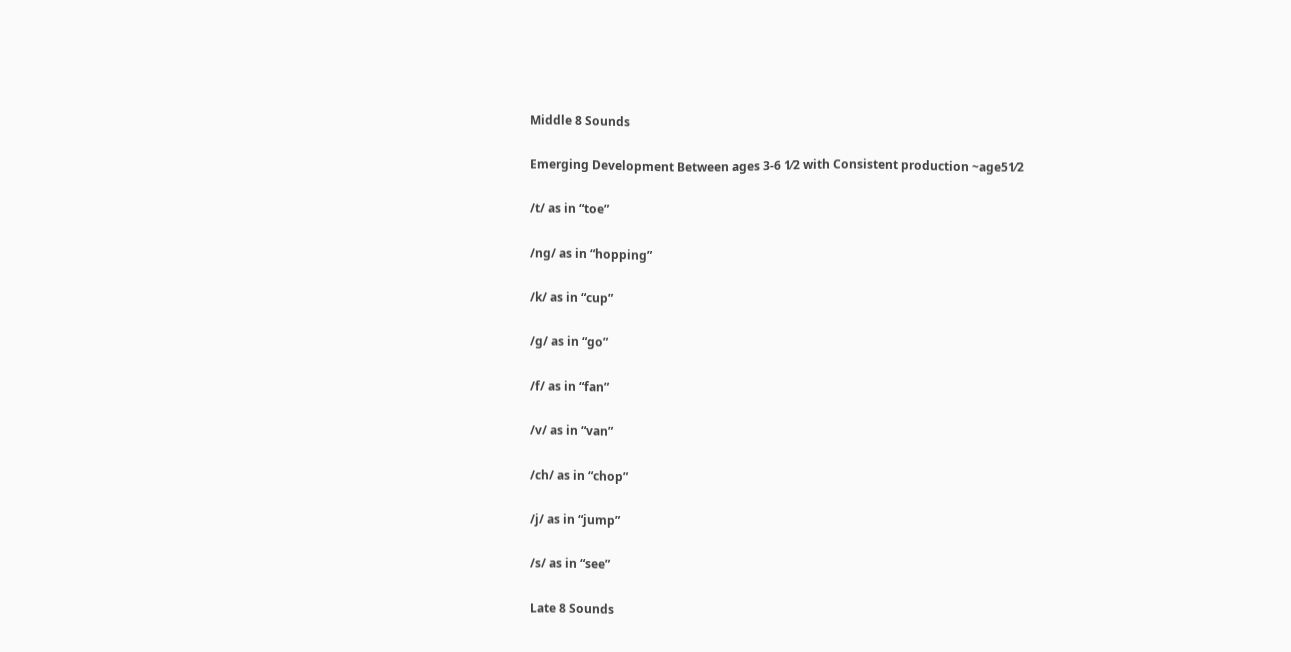Middle 8 Sounds

Emerging Development Between ages 3-6 1⁄2 with Consistent production ~age51⁄2

/t/ as in “toe”

/ng/ as in “hopping”

/k/ as in “cup”

/g/ as in “go”

/f/ as in “fan”

/v/ as in “van”

/ch/ as in “chop”

/j/ as in “jump”

/s/ as in “see”

Late 8 Sounds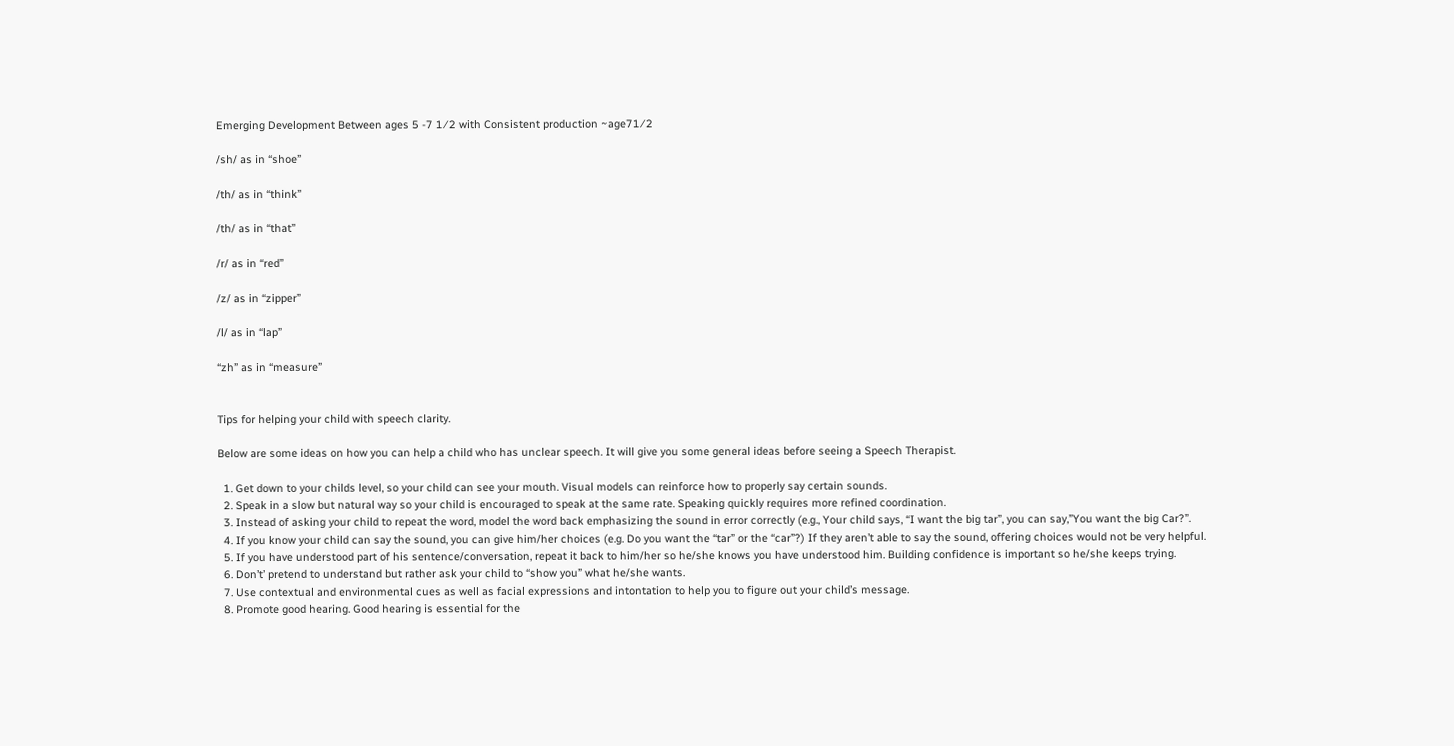Emerging Development Between ages 5 -7 1⁄2 with Consistent production ~age71⁄2

/sh/ as in “shoe”

/th/ as in “think”

/th/ as in “that”

/r/ as in “red”

/z/ as in “zipper”

/l/ as in “lap”

“zh” as in “measure”


Tips for helping your child with speech clarity.

Below are some ideas on how you can help a child who has unclear speech. It will give you some general ideas before seeing a Speech Therapist.

  1. Get down to your childs level, so your child can see your mouth. Visual models can reinforce how to properly say certain sounds.
  2. Speak in a slow but natural way so your child is encouraged to speak at the same rate. Speaking quickly requires more refined coordination.
  3. Instead of asking your child to repeat the word, model the word back emphasizing the sound in error correctly (e.g., Your child says, “I want the big tar”, you can say,”You want the big Car?”.
  4. If you know your child can say the sound, you can give him/her choices (e.g. Do you want the “tar” or the “car”?) If they aren’t able to say the sound, offering choices would not be very helpful.
  5. If you have understood part of his sentence/conversation, repeat it back to him/her so he/she knows you have understood him. Building confidence is important so he/she keeps trying.
  6. Don’t’ pretend to understand but rather ask your child to “show you” what he/she wants.
  7. Use contextual and environmental cues as well as facial expressions and intontation to help you to figure out your child’s message.
  8. Promote good hearing. Good hearing is essential for the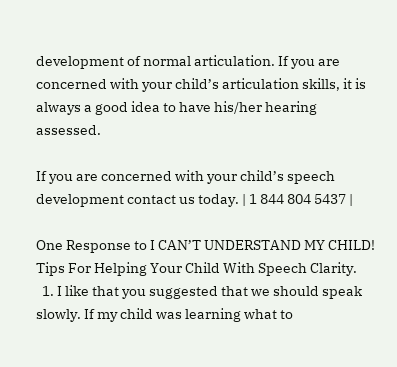development of normal articulation. If you are concerned with your child’s articulation skills, it is always a good idea to have his/her hearing assessed.

If you are concerned with your child’s speech development contact us today. | 1 844 804 5437 |

One Response to I CAN’T UNDERSTAND MY CHILD! Tips For Helping Your Child With Speech Clarity.
  1. I like that you suggested that we should speak slowly. If my child was learning what to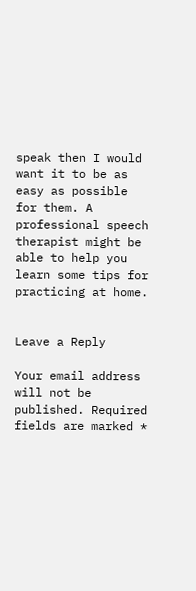speak then I would want it to be as easy as possible for them. A professional speech therapist might be able to help you learn some tips for practicing at home.


Leave a Reply

Your email address will not be published. Required fields are marked *